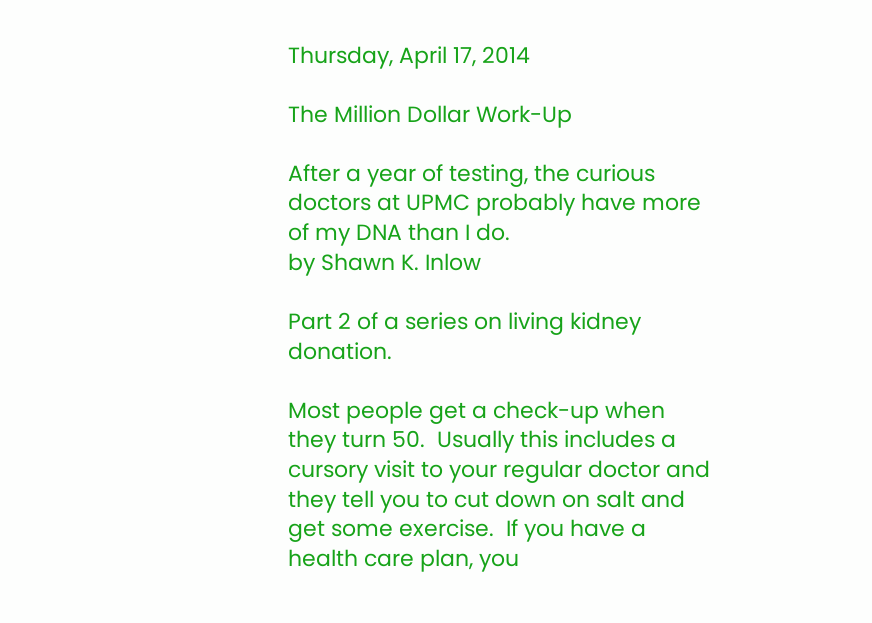Thursday, April 17, 2014

The Million Dollar Work-Up

After a year of testing, the curious doctors at UPMC probably have more of my DNA than I do.
by Shawn K. Inlow

Part 2 of a series on living kidney donation.

Most people get a check-up when they turn 50.  Usually this includes a cursory visit to your regular doctor and they tell you to cut down on salt and get some exercise.  If you have a health care plan, you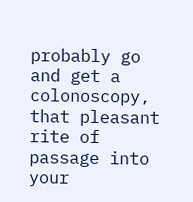probably go and get a colonoscopy, that pleasant rite of passage into your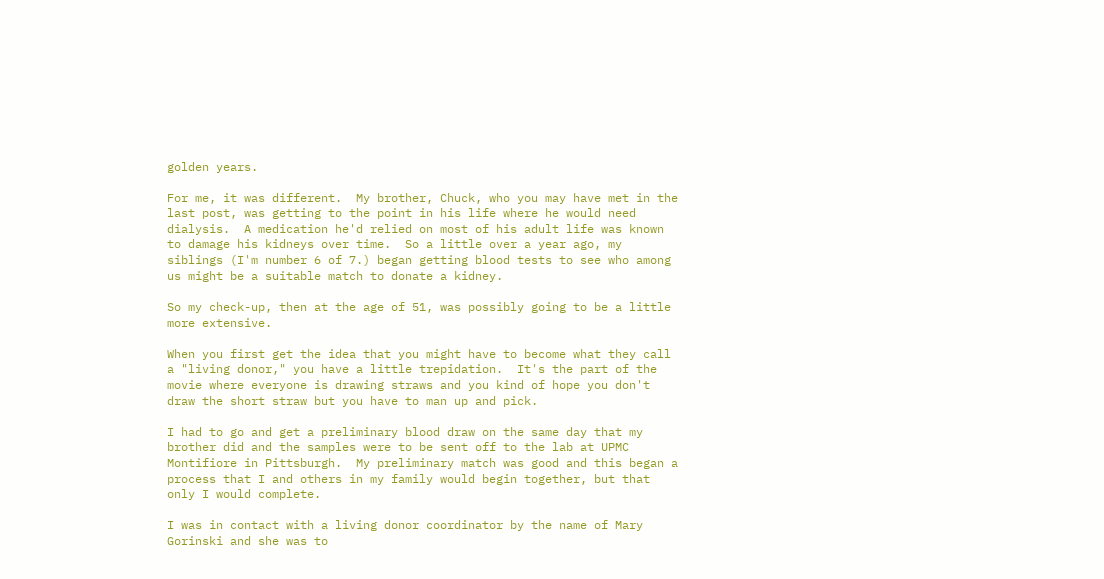golden years.

For me, it was different.  My brother, Chuck, who you may have met in the last post, was getting to the point in his life where he would need dialysis.  A medication he'd relied on most of his adult life was known to damage his kidneys over time.  So a little over a year ago, my siblings (I'm number 6 of 7.) began getting blood tests to see who among us might be a suitable match to donate a kidney.

So my check-up, then at the age of 51, was possibly going to be a little more extensive.

When you first get the idea that you might have to become what they call a "living donor," you have a little trepidation.  It's the part of the movie where everyone is drawing straws and you kind of hope you don't draw the short straw but you have to man up and pick.

I had to go and get a preliminary blood draw on the same day that my brother did and the samples were to be sent off to the lab at UPMC Montifiore in Pittsburgh.  My preliminary match was good and this began a process that I and others in my family would begin together, but that only I would complete.

I was in contact with a living donor coordinator by the name of Mary Gorinski and she was to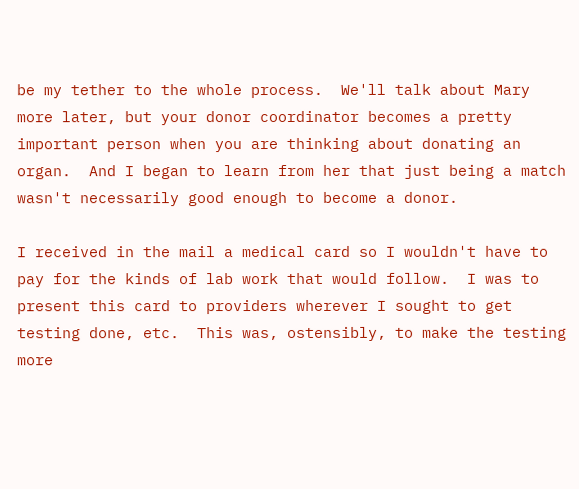be my tether to the whole process.  We'll talk about Mary more later, but your donor coordinator becomes a pretty important person when you are thinking about donating an organ.  And I began to learn from her that just being a match wasn't necessarily good enough to become a donor.

I received in the mail a medical card so I wouldn't have to pay for the kinds of lab work that would follow.  I was to present this card to providers wherever I sought to get testing done, etc.  This was, ostensibly, to make the testing more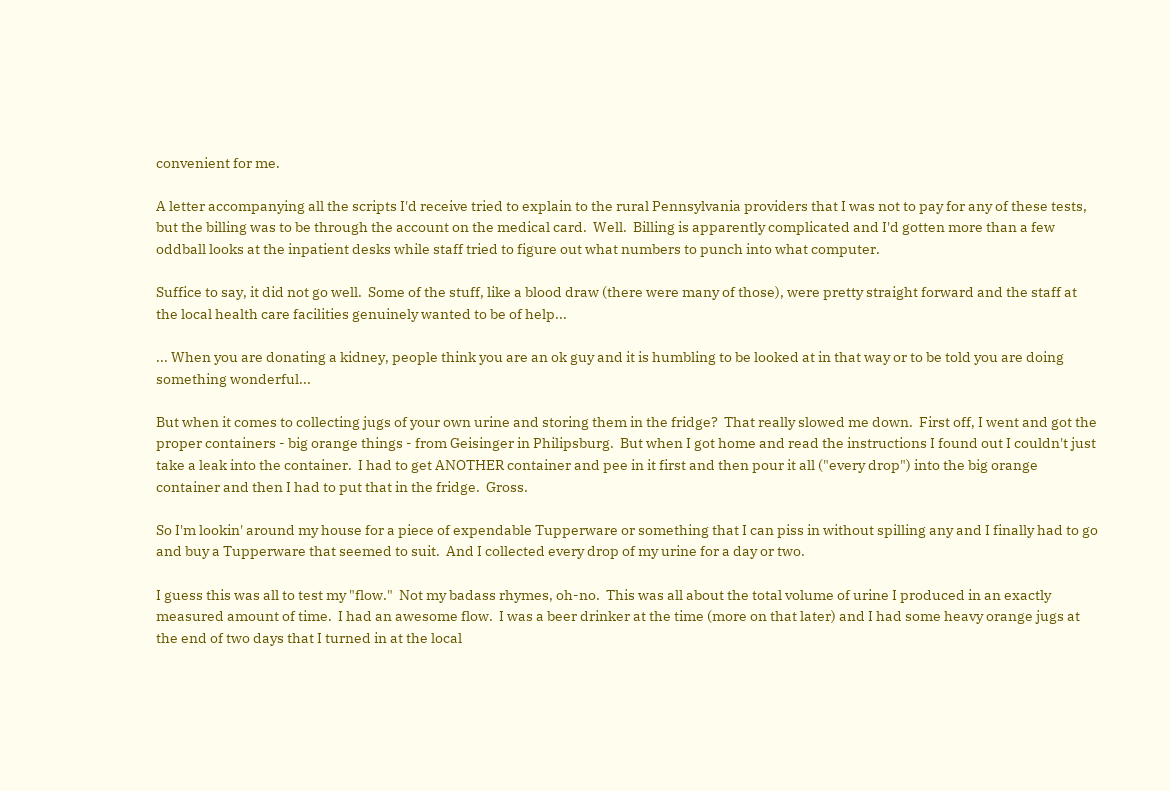convenient for me.

A letter accompanying all the scripts I'd receive tried to explain to the rural Pennsylvania providers that I was not to pay for any of these tests, but the billing was to be through the account on the medical card.  Well.  Billing is apparently complicated and I'd gotten more than a few oddball looks at the inpatient desks while staff tried to figure out what numbers to punch into what computer.

Suffice to say, it did not go well.  Some of the stuff, like a blood draw (there were many of those), were pretty straight forward and the staff at the local health care facilities genuinely wanted to be of help...

... When you are donating a kidney, people think you are an ok guy and it is humbling to be looked at in that way or to be told you are doing something wonderful...

But when it comes to collecting jugs of your own urine and storing them in the fridge?  That really slowed me down.  First off, I went and got the proper containers - big orange things - from Geisinger in Philipsburg.  But when I got home and read the instructions I found out I couldn't just take a leak into the container.  I had to get ANOTHER container and pee in it first and then pour it all ("every drop") into the big orange container and then I had to put that in the fridge.  Gross.

So I'm lookin' around my house for a piece of expendable Tupperware or something that I can piss in without spilling any and I finally had to go and buy a Tupperware that seemed to suit.  And I collected every drop of my urine for a day or two.

I guess this was all to test my "flow."  Not my badass rhymes, oh-no.  This was all about the total volume of urine I produced in an exactly measured amount of time.  I had an awesome flow.  I was a beer drinker at the time (more on that later) and I had some heavy orange jugs at the end of two days that I turned in at the local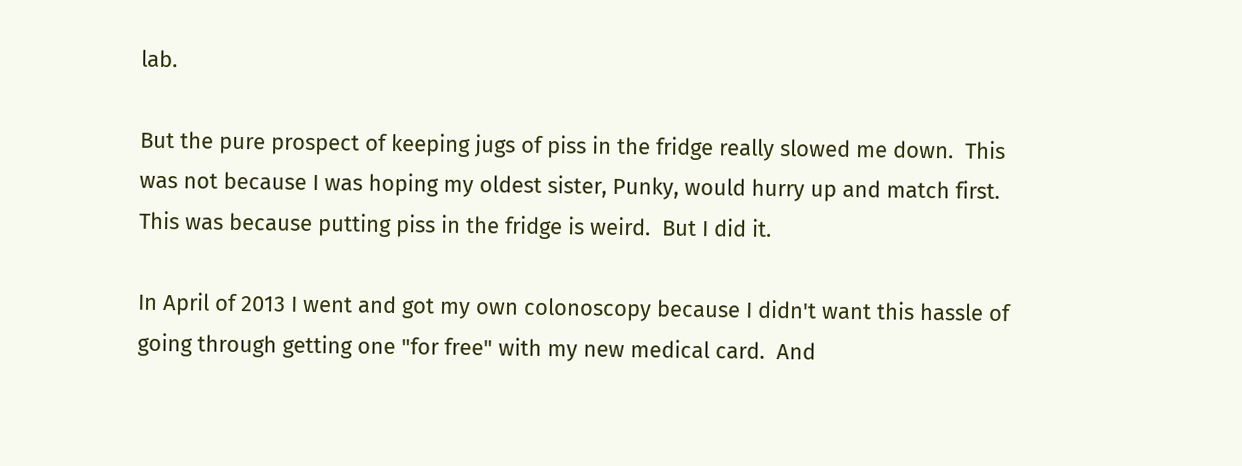lab.

But the pure prospect of keeping jugs of piss in the fridge really slowed me down.  This was not because I was hoping my oldest sister, Punky, would hurry up and match first.  This was because putting piss in the fridge is weird.  But I did it.

In April of 2013 I went and got my own colonoscopy because I didn't want this hassle of going through getting one "for free" with my new medical card.  And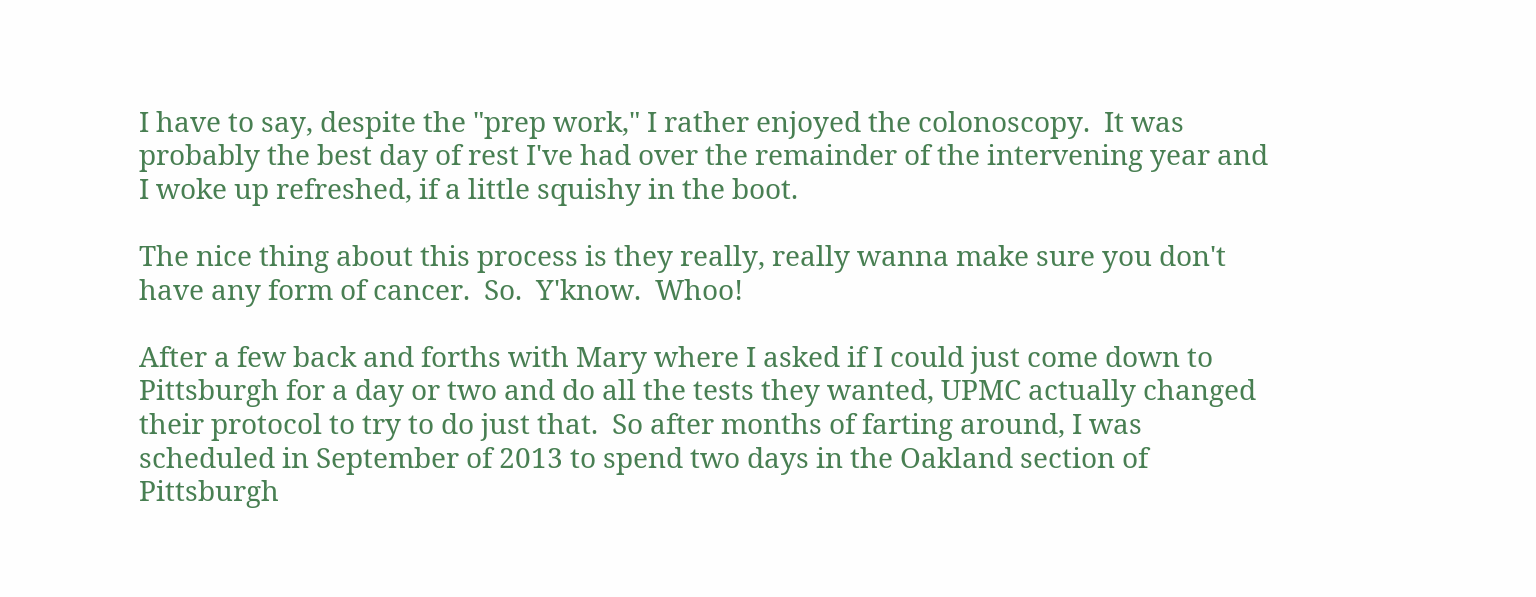I have to say, despite the "prep work," I rather enjoyed the colonoscopy.  It was probably the best day of rest I've had over the remainder of the intervening year and I woke up refreshed, if a little squishy in the boot.

The nice thing about this process is they really, really wanna make sure you don't have any form of cancer.  So.  Y'know.  Whoo!

After a few back and forths with Mary where I asked if I could just come down to Pittsburgh for a day or two and do all the tests they wanted, UPMC actually changed their protocol to try to do just that.  So after months of farting around, I was scheduled in September of 2013 to spend two days in the Oakland section of Pittsburgh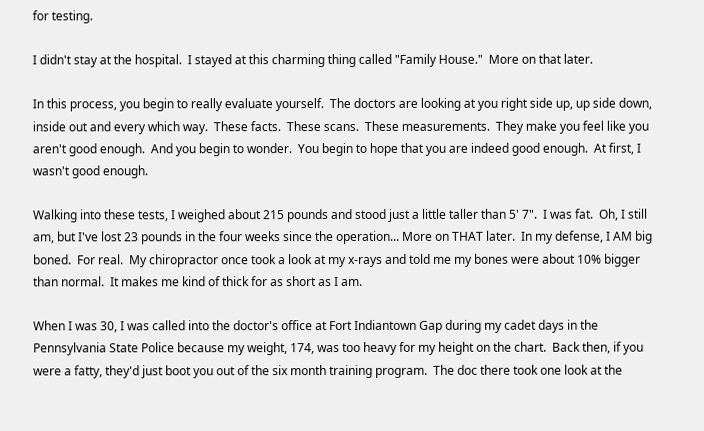for testing.

I didn't stay at the hospital.  I stayed at this charming thing called "Family House."  More on that later.

In this process, you begin to really evaluate yourself.  The doctors are looking at you right side up, up side down, inside out and every which way.  These facts.  These scans.  These measurements.  They make you feel like you aren't good enough.  And you begin to wonder.  You begin to hope that you are indeed good enough.  At first, I wasn't good enough.

Walking into these tests, I weighed about 215 pounds and stood just a little taller than 5' 7".  I was fat.  Oh, I still am, but I've lost 23 pounds in the four weeks since the operation... More on THAT later.  In my defense, I AM big boned.  For real.  My chiropractor once took a look at my x-rays and told me my bones were about 10% bigger than normal.  It makes me kind of thick for as short as I am.

When I was 30, I was called into the doctor's office at Fort Indiantown Gap during my cadet days in the Pennsylvania State Police because my weight, 174, was too heavy for my height on the chart.  Back then, if you were a fatty, they'd just boot you out of the six month training program.  The doc there took one look at the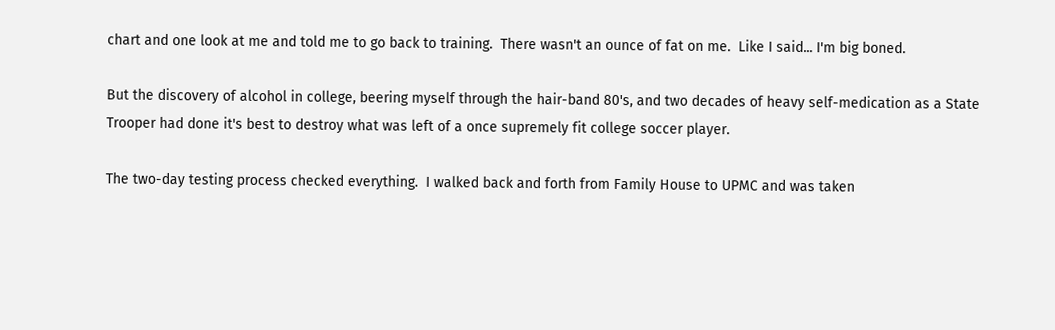chart and one look at me and told me to go back to training.  There wasn't an ounce of fat on me.  Like I said... I'm big boned.

But the discovery of alcohol in college, beering myself through the hair-band 80's, and two decades of heavy self-medication as a State Trooper had done it's best to destroy what was left of a once supremely fit college soccer player.

The two-day testing process checked everything.  I walked back and forth from Family House to UPMC and was taken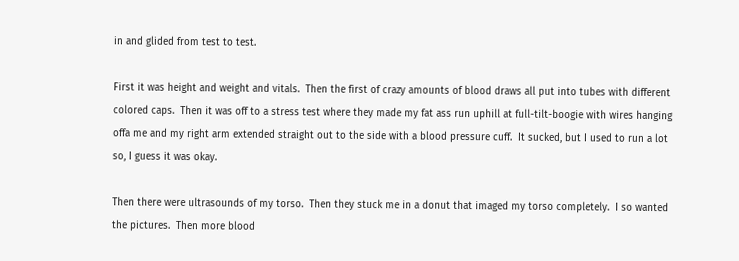in and glided from test to test.

First it was height and weight and vitals.  Then the first of crazy amounts of blood draws all put into tubes with different colored caps.  Then it was off to a stress test where they made my fat ass run uphill at full-tilt-boogie with wires hanging offa me and my right arm extended straight out to the side with a blood pressure cuff.  It sucked, but I used to run a lot so, I guess it was okay.

Then there were ultrasounds of my torso.  Then they stuck me in a donut that imaged my torso completely.  I so wanted the pictures.  Then more blood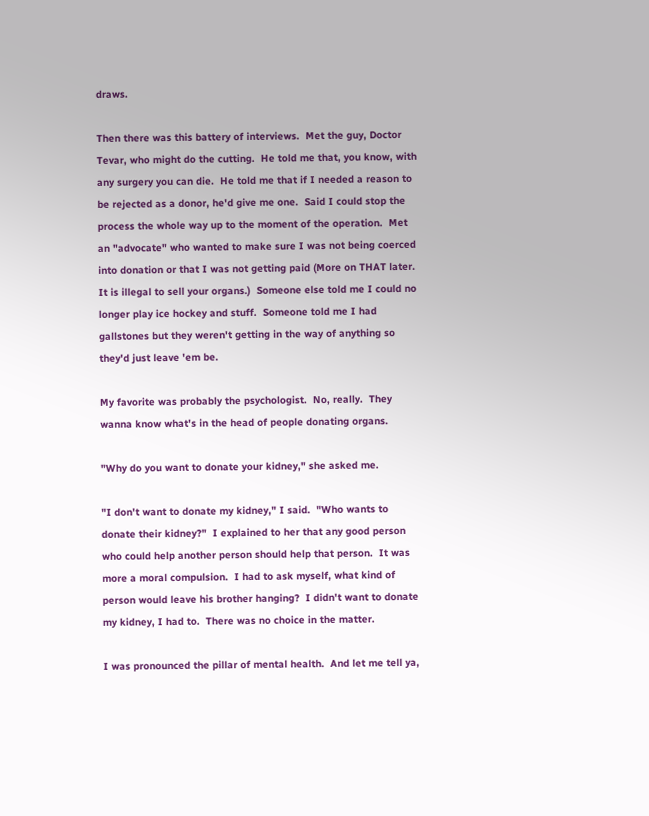draws.

Then there was this battery of interviews.  Met the guy, Doctor Tevar, who might do the cutting.  He told me that, you know, with any surgery you can die.  He told me that if I needed a reason to be rejected as a donor, he'd give me one.  Said I could stop the process the whole way up to the moment of the operation.  Met an "advocate" who wanted to make sure I was not being coerced into donation or that I was not getting paid (More on THAT later.  It is illegal to sell your organs.)  Someone else told me I could no longer play ice hockey and stuff.  Someone told me I had gallstones but they weren't getting in the way of anything so they'd just leave 'em be.

My favorite was probably the psychologist.  No, really.  They wanna know what's in the head of people donating organs.

"Why do you want to donate your kidney," she asked me.

"I don't want to donate my kidney," I said.  "Who wants to donate their kidney?"  I explained to her that any good person who could help another person should help that person.  It was more a moral compulsion.  I had to ask myself, what kind of person would leave his brother hanging?  I didn't want to donate my kidney, I had to.  There was no choice in the matter.

I was pronounced the pillar of mental health.  And let me tell ya,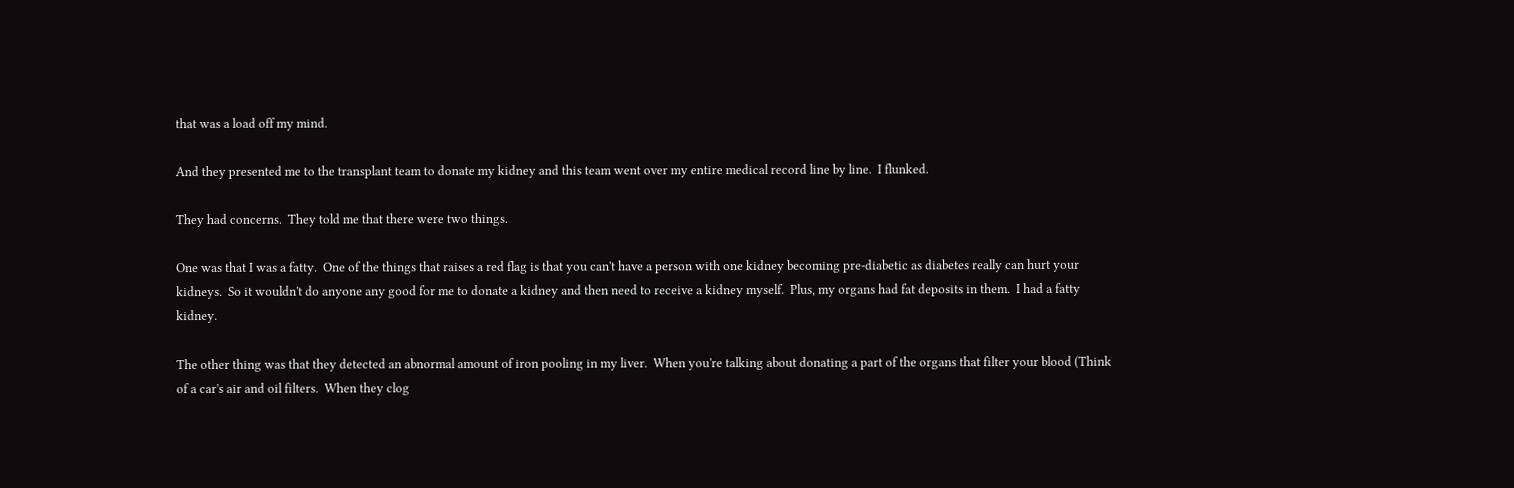that was a load off my mind.

And they presented me to the transplant team to donate my kidney and this team went over my entire medical record line by line.  I flunked.

They had concerns.  They told me that there were two things.

One was that I was a fatty.  One of the things that raises a red flag is that you can't have a person with one kidney becoming pre-diabetic as diabetes really can hurt your kidneys.  So it wouldn't do anyone any good for me to donate a kidney and then need to receive a kidney myself.  Plus, my organs had fat deposits in them.  I had a fatty kidney.

The other thing was that they detected an abnormal amount of iron pooling in my liver.  When you're talking about donating a part of the organs that filter your blood (Think of a car's air and oil filters.  When they clog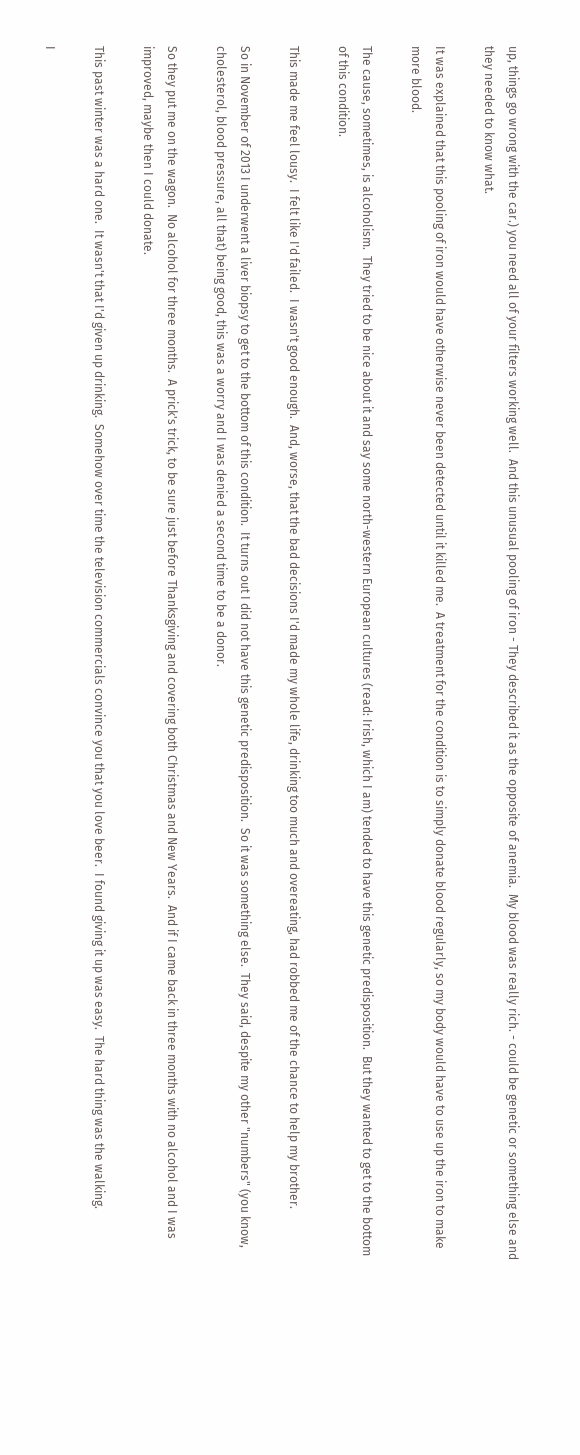up, things go wrong with the car.) you need all of your filters working well.  And this unusual pooling of iron - They described it as the opposite of anemia.  My blood was really rich. - could be genetic or something else and they needed to know what.

It was explained that this pooling of iron would have otherwise never been detected until it killed me.  A treatment for the condition is to simply donate blood regularly, so my body would have to use up the iron to make more blood.

The cause, sometimes, is alcoholism.  They tried to be nice about it and say some north-western European cultures (read: Irish, which I am) tended to have this genetic predisposition.  But they wanted to get to the bottom of this condition.

This made me feel lousy.  I felt like I'd failed.  I wasn't good enough.  And, worse, that the bad decisions I'd made my whole life, drinking too much and overeating, had robbed me of the chance to help my brother.

So in November of 2013 I underwent a liver biopsy to get to the bottom of this condition.  It turns out I did not have this genetic predisposition.  So it was something else.  They said, despite my other "numbers" (you know, cholesterol, blood pressure, all that) being good, this was a worry and I was denied a second time to be a donor.

So they put me on the wagon.  No alcohol for three months.  A prick's trick, to be sure just before Thanksgiving and covering both Christmas and New Years.  And if I came back in three months with no alcohol and I was improved, maybe then I could donate.

This past winter was a hard one.  It wasn't that I'd given up drinking.  Somehow over time the television commercials convince you that you love beer.  I found giving it up was easy.  The hard thing was the walking.

I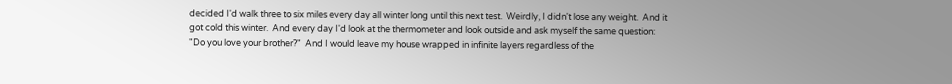decided I'd walk three to six miles every day all winter long until this next test.  Weirdly, I didn't lose any weight.  And it got cold this winter.  And every day I'd look at the thermometer and look outside and ask myself the same question:  "Do you love your brother?"  And I would leave my house wrapped in infinite layers regardless of the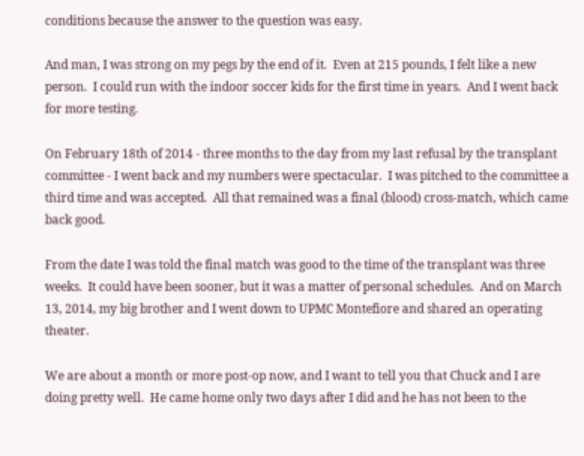conditions because the answer to the question was easy.

And man, I was strong on my pegs by the end of it.  Even at 215 pounds, I felt like a new person.  I could run with the indoor soccer kids for the first time in years.  And I went back for more testing.

On February 18th of 2014 - three months to the day from my last refusal by the transplant committee - I went back and my numbers were spectacular.  I was pitched to the committee a third time and was accepted.  All that remained was a final (blood) cross-match, which came back good.

From the date I was told the final match was good to the time of the transplant was three weeks.  It could have been sooner, but it was a matter of personal schedules.  And on March 13, 2014, my big brother and I went down to UPMC Montefiore and shared an operating theater.

We are about a month or more post-op now, and I want to tell you that Chuck and I are doing pretty well.  He came home only two days after I did and he has not been to the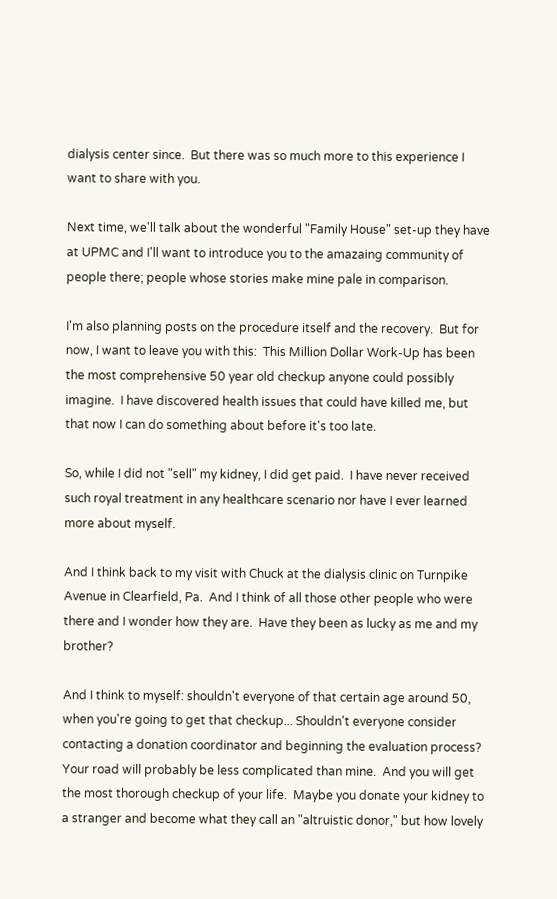dialysis center since.  But there was so much more to this experience I want to share with you.

Next time, we'll talk about the wonderful "Family House" set-up they have at UPMC and I'll want to introduce you to the amazaing community of people there; people whose stories make mine pale in comparison.

I'm also planning posts on the procedure itself and the recovery.  But for now, I want to leave you with this:  This Million Dollar Work-Up has been the most comprehensive 50 year old checkup anyone could possibly imagine.  I have discovered health issues that could have killed me, but that now I can do something about before it's too late.

So, while I did not "sell" my kidney, I did get paid.  I have never received such royal treatment in any healthcare scenario nor have I ever learned more about myself.

And I think back to my visit with Chuck at the dialysis clinic on Turnpike Avenue in Clearfield, Pa.  And I think of all those other people who were there and I wonder how they are.  Have they been as lucky as me and my brother?

And I think to myself: shouldn't everyone of that certain age around 50, when you're going to get that checkup... Shouldn't everyone consider contacting a donation coordinator and beginning the evaluation process?  Your road will probably be less complicated than mine.  And you will get the most thorough checkup of your life.  Maybe you donate your kidney to a stranger and become what they call an "altruistic donor," but how lovely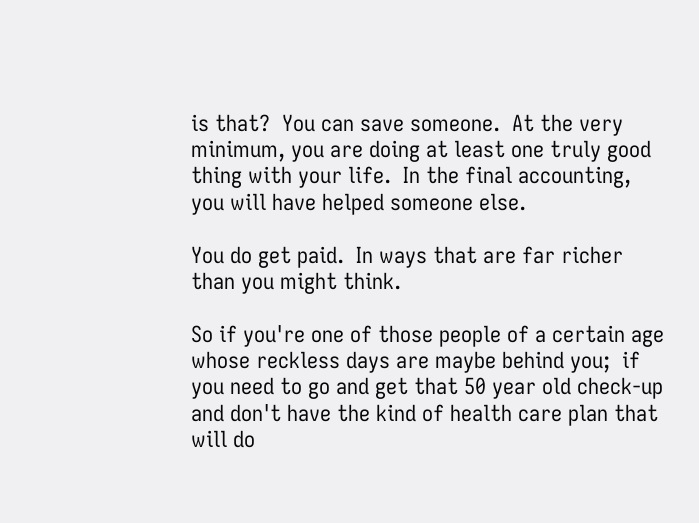is that?  You can save someone.  At the very minimum, you are doing at least one truly good thing with your life.  In the final accounting, you will have helped someone else.

You do get paid.  In ways that are far richer than you might think.

So if you're one of those people of a certain age whose reckless days are maybe behind you;  if you need to go and get that 50 year old check-up and don't have the kind of health care plan that will do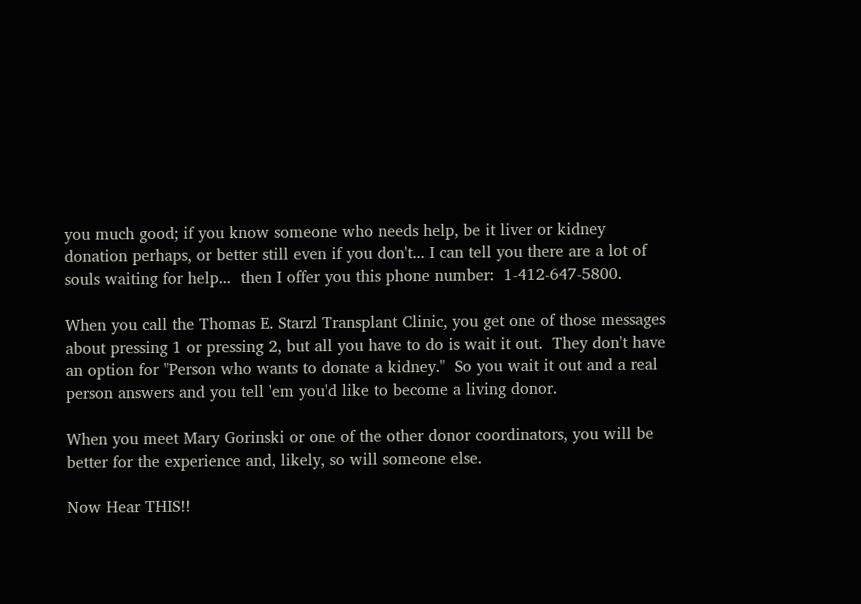you much good; if you know someone who needs help, be it liver or kidney donation perhaps, or better still even if you don't... I can tell you there are a lot of souls waiting for help...  then I offer you this phone number:  1-412-647-5800.

When you call the Thomas E. Starzl Transplant Clinic, you get one of those messages about pressing 1 or pressing 2, but all you have to do is wait it out.  They don't have an option for "Person who wants to donate a kidney."  So you wait it out and a real person answers and you tell 'em you'd like to become a living donor.

When you meet Mary Gorinski or one of the other donor coordinators, you will be better for the experience and, likely, so will someone else.

Now Hear THIS!!